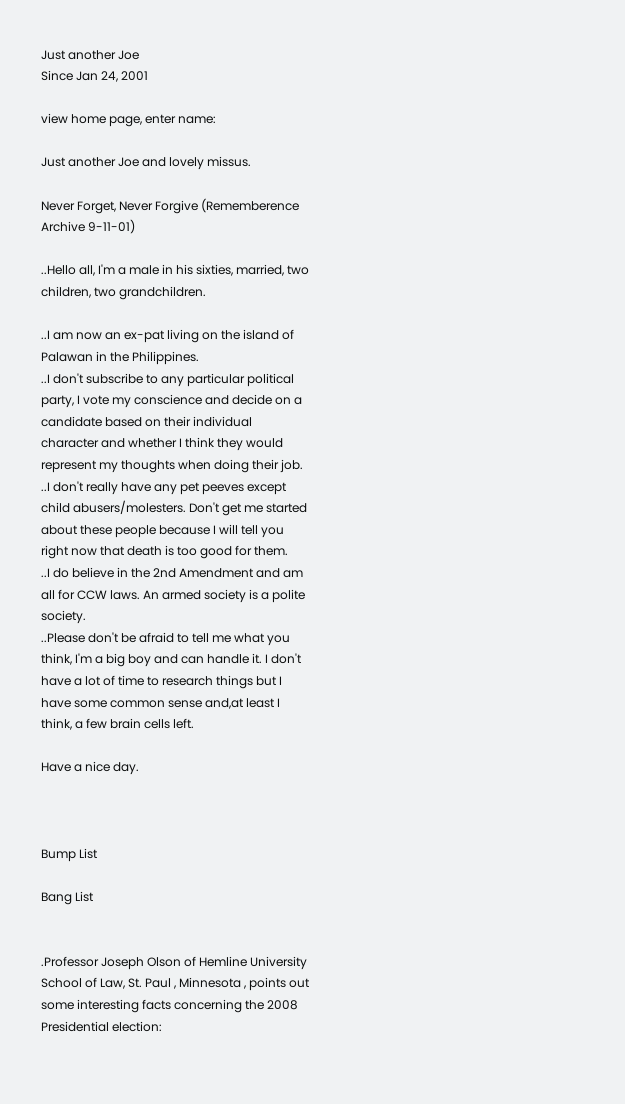Just another Joe
Since Jan 24, 2001

view home page, enter name:

Just another Joe and lovely missus.

Never Forget, Never Forgive (Rememberence Archive 9-11-01)

..Hello all, I'm a male in his sixties, married, two children, two grandchildren.

..I am now an ex-pat living on the island of Palawan in the Philippines.
..I don't subscribe to any particular political party, I vote my conscience and decide on a candidate based on their individual character and whether I think they would represent my thoughts when doing their job.
..I don't really have any pet peeves except child abusers/molesters. Don't get me started about these people because I will tell you right now that death is too good for them.
..I do believe in the 2nd Amendment and am all for CCW laws. An armed society is a polite society.
..Please don't be afraid to tell me what you think, I'm a big boy and can handle it. I don't have a lot of time to research things but I have some common sense and,at least I think, a few brain cells left.

Have a nice day.



Bump List

Bang List


.Professor Joseph Olson of Hemline University School of Law, St. Paul , Minnesota , points out some interesting facts concerning the 2008 Presidential election: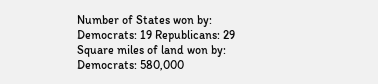Number of States won by: Democrats: 19 Republicans: 29
Square miles of land won by: Democrats: 580,000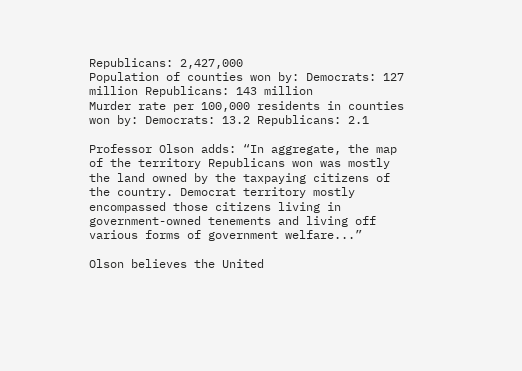Republicans: 2,427,000
Population of counties won by: Democrats: 127 million Republicans: 143 million
Murder rate per 100,000 residents in counties won by: Democrats: 13.2 Republicans: 2.1

Professor Olson adds: “In aggregate, the map of the territory Republicans won was mostly the land owned by the taxpaying citizens of the country. Democrat territory mostly encompassed those citizens living in government-owned tenements and living off various forms of government welfare...”

Olson believes the United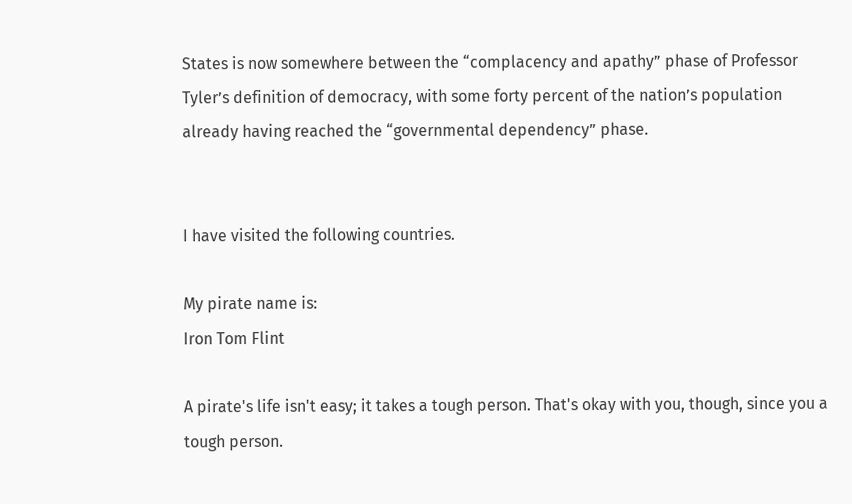States is now somewhere between the “complacency and apathy” phase of Professor Tyler’s definition of democracy, with some forty percent of the nation’s population already having reached the “governmental dependency” phase.


I have visited the following countries.

My pirate name is:
Iron Tom Flint

A pirate's life isn't easy; it takes a tough person. That's okay with you, though, since you a tough person.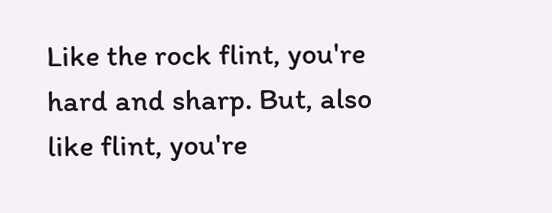Like the rock flint, you're hard and sharp. But, also like flint, you're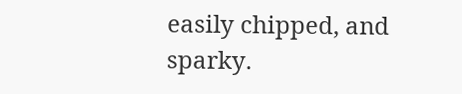easily chipped, and sparky.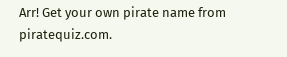Arr! Get your own pirate name from piratequiz.com.